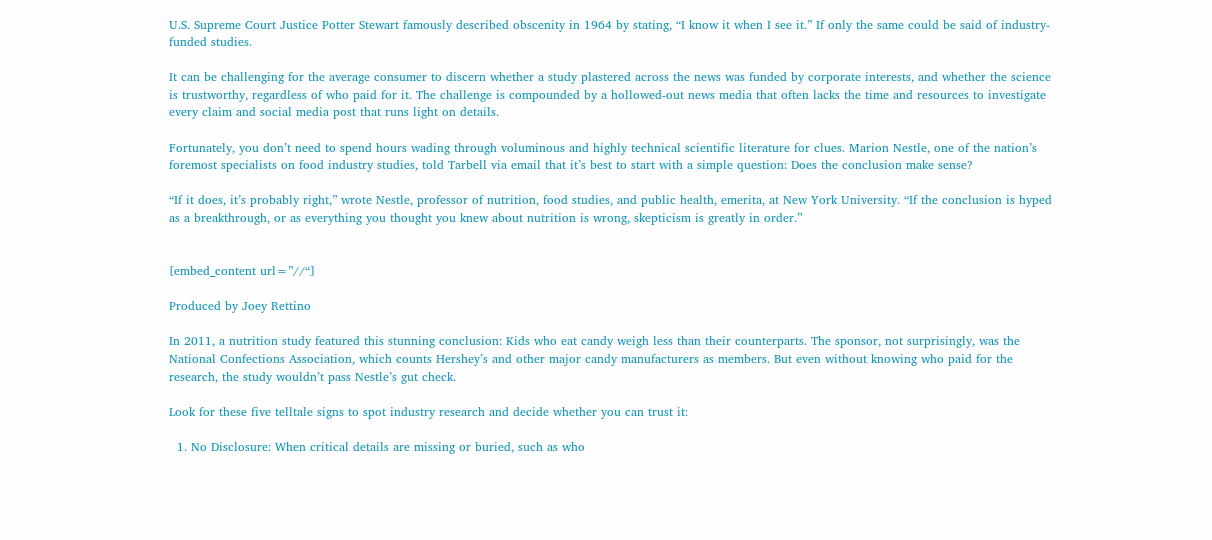U.S. Supreme Court Justice Potter Stewart famously described obscenity in 1964 by stating, “I know it when I see it.” If only the same could be said of industry-funded studies.

It can be challenging for the average consumer to discern whether a study plastered across the news was funded by corporate interests, and whether the science is trustworthy, regardless of who paid for it. The challenge is compounded by a hollowed-out news media that often lacks the time and resources to investigate every claim and social media post that runs light on details.

Fortunately, you don’t need to spend hours wading through voluminous and highly technical scientific literature for clues. Marion Nestle, one of the nation’s foremost specialists on food industry studies, told Tarbell via email that it’s best to start with a simple question: Does the conclusion make sense?

“If it does, it’s probably right,” wrote Nestle, professor of nutrition, food studies, and public health, emerita, at New York University. “If the conclusion is hyped as a breakthrough, or as everything you thought you knew about nutrition is wrong, skepticism is greatly in order.”


[embed_content url=”//“]

Produced by Joey Rettino

In 2011, a nutrition study featured this stunning conclusion: Kids who eat candy weigh less than their counterparts. The sponsor, not surprisingly, was the National Confections Association, which counts Hershey’s and other major candy manufacturers as members. But even without knowing who paid for the research, the study wouldn’t pass Nestle’s gut check.

Look for these five telltale signs to spot industry research and decide whether you can trust it:

  1. No Disclosure: When critical details are missing or buried, such as who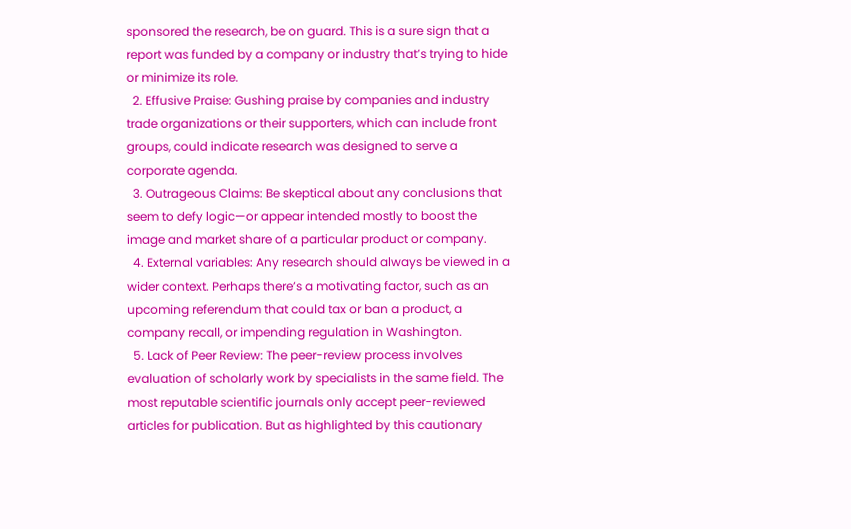sponsored the research, be on guard. This is a sure sign that a report was funded by a company or industry that’s trying to hide or minimize its role.
  2. Effusive Praise: Gushing praise by companies and industry trade organizations or their supporters, which can include front groups, could indicate research was designed to serve a corporate agenda.
  3. Outrageous Claims: Be skeptical about any conclusions that seem to defy logic—or appear intended mostly to boost the image and market share of a particular product or company.
  4. External variables: Any research should always be viewed in a wider context. Perhaps there’s a motivating factor, such as an upcoming referendum that could tax or ban a product, a company recall, or impending regulation in Washington.
  5. Lack of Peer Review: The peer-review process involves evaluation of scholarly work by specialists in the same field. The most reputable scientific journals only accept peer-reviewed articles for publication. But as highlighted by this cautionary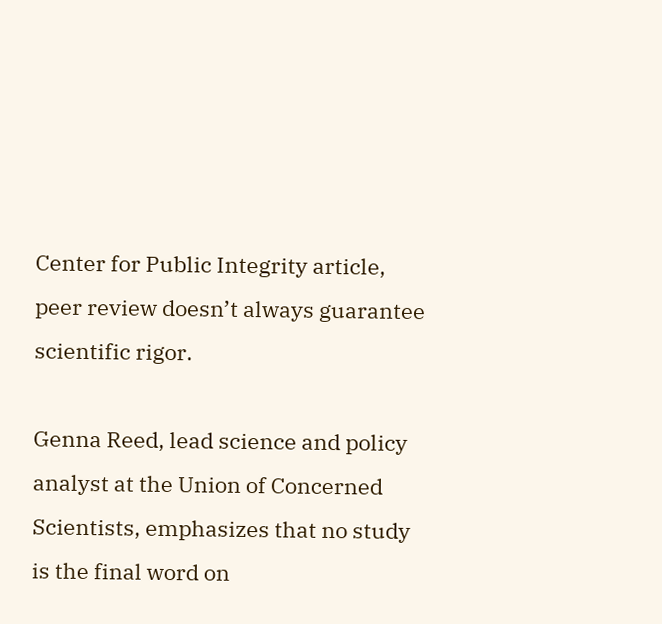Center for Public Integrity article, peer review doesn’t always guarantee scientific rigor.

Genna Reed, lead science and policy analyst at the Union of Concerned Scientists, emphasizes that no study is the final word on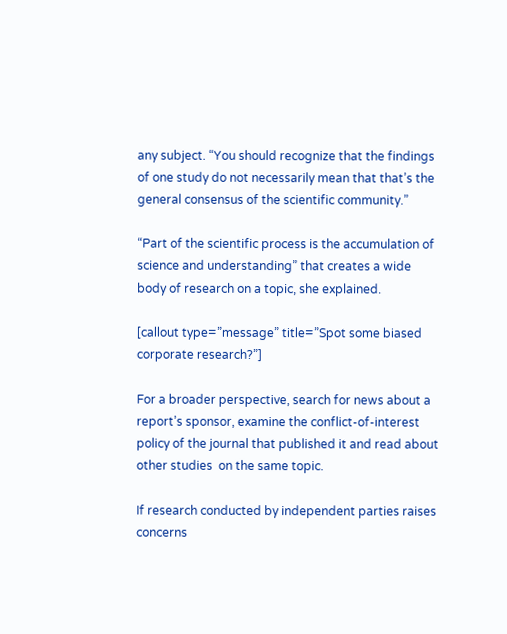any subject. “You should recognize that the findings of one study do not necessarily mean that that’s the general consensus of the scientific community.”

“Part of the scientific process is the accumulation of science and understanding” that creates a wide body of research on a topic, she explained.

[callout type=”message” title=”Spot some biased corporate research?”]

For a broader perspective, search for news about a report’s sponsor, examine the conflict-of-interest policy of the journal that published it and read about other studies  on the same topic.

If research conducted by independent parties raises concerns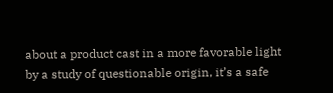about a product cast in a more favorable light by a study of questionable origin, it’s a safe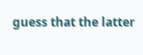guess that the latter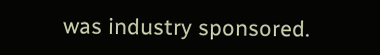was industry sponsored.